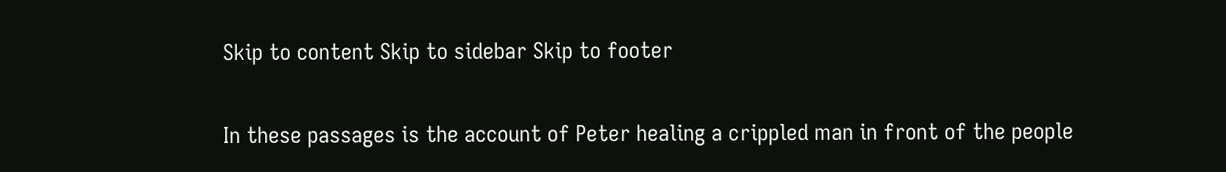Skip to content Skip to sidebar Skip to footer

In these passages is the account of Peter healing a crippled man in front of the people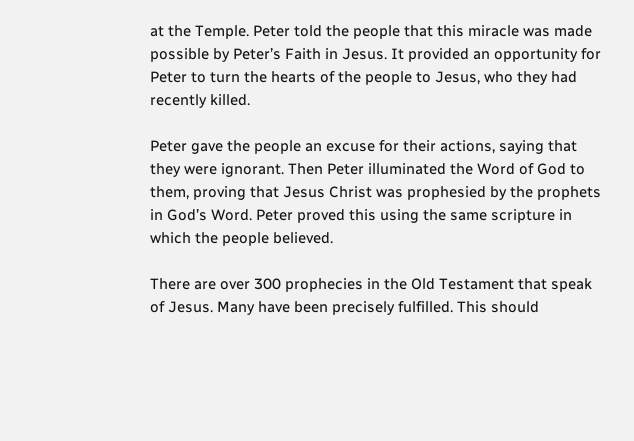at the Temple. Peter told the people that this miracle was made possible by Peter’s Faith in Jesus. It provided an opportunity for Peter to turn the hearts of the people to Jesus, who they had recently killed.

Peter gave the people an excuse for their actions, saying that they were ignorant. Then Peter illuminated the Word of God to them, proving that Jesus Christ was prophesied by the prophets in God’s Word. Peter proved this using the same scripture in which the people believed.

There are over 300 prophecies in the Old Testament that speak of Jesus. Many have been precisely fulfilled. This should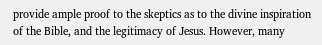provide ample proof to the skeptics as to the divine inspiration of the Bible, and the legitimacy of Jesus. However, many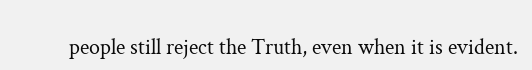people still reject the Truth, even when it is evident.